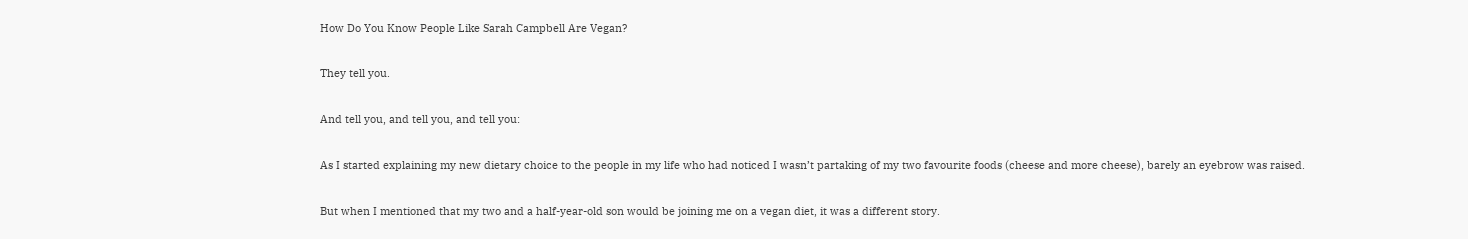How Do You Know People Like Sarah Campbell Are Vegan?

They tell you.

And tell you, and tell you, and tell you:

As I started explaining my new dietary choice to the people in my life who had noticed I wasn’t partaking of my two favourite foods (cheese and more cheese), barely an eyebrow was raised.

But when I mentioned that my two and a half-year-old son would be joining me on a vegan diet, it was a different story.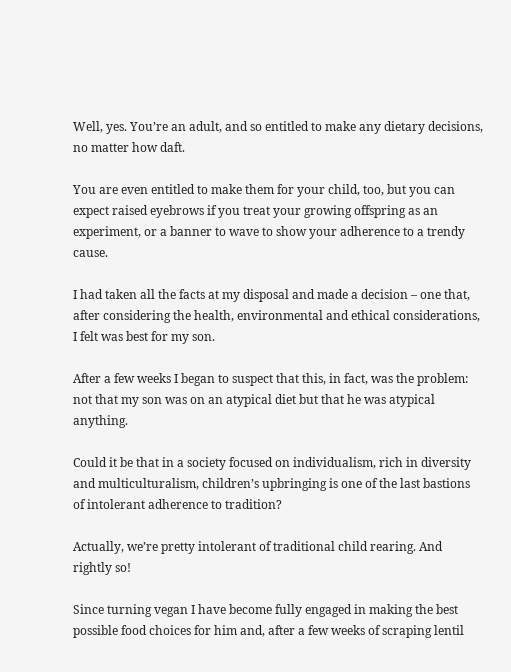Well, yes. You’re an adult, and so entitled to make any dietary decisions, no matter how daft.

You are even entitled to make them for your child, too, but you can expect raised eyebrows if you treat your growing offspring as an experiment, or a banner to wave to show your adherence to a trendy cause.

I had taken all the facts at my disposal and made a decision – one that, after considering the health, environmental and ethical considerations, I felt was best for my son.

After a few weeks I began to suspect that this, in fact, was the problem: not that my son was on an atypical diet but that he was atypical anything.

Could it be that in a society focused on individualism, rich in diversity and multiculturalism, children’s upbringing is one of the last bastions of intolerant adherence to tradition?

Actually, we’re pretty intolerant of traditional child rearing. And rightly so!

Since turning vegan I have become fully engaged in making the best possible food choices for him and, after a few weeks of scraping lentil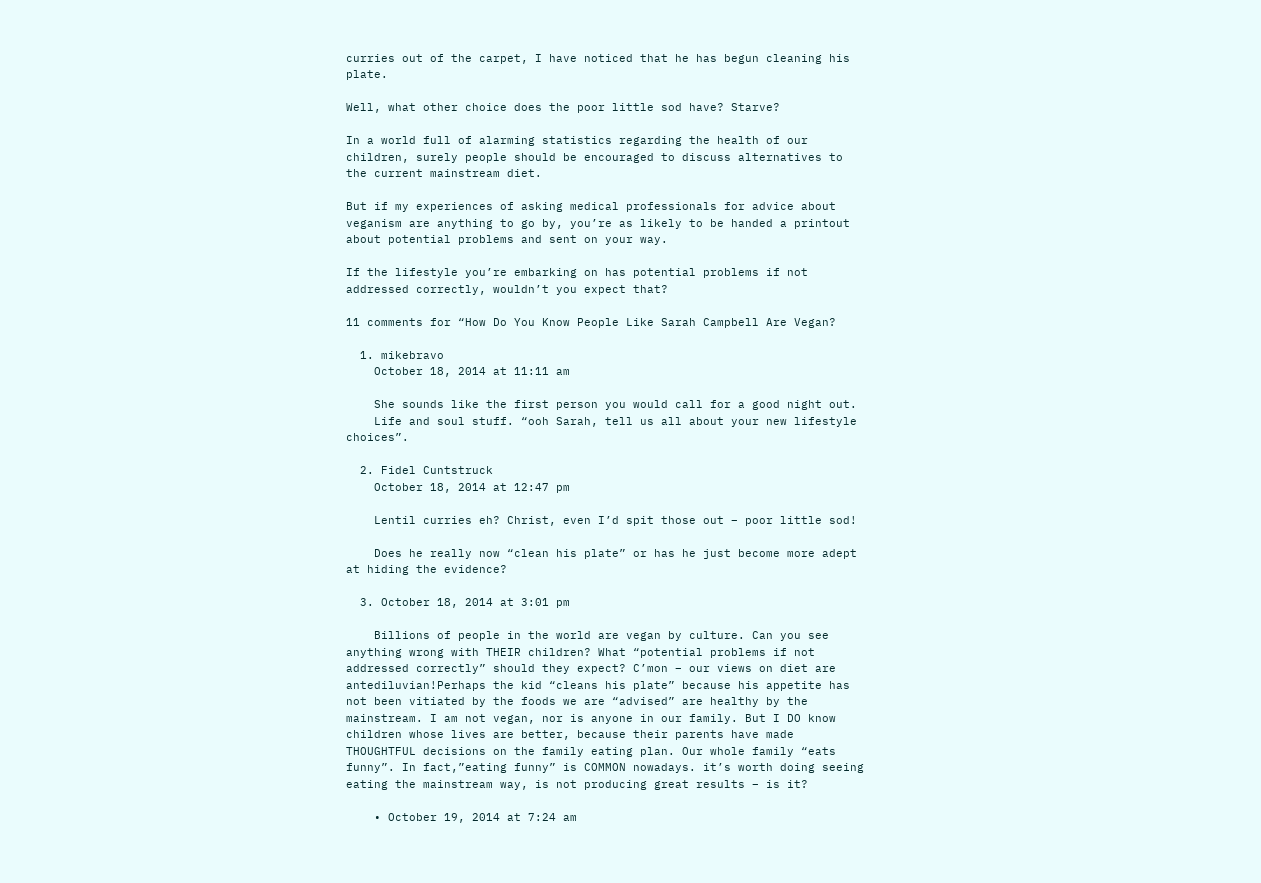curries out of the carpet, I have noticed that he has begun cleaning his plate.

Well, what other choice does the poor little sod have? Starve?

In a world full of alarming statistics regarding the health of our children, surely people should be encouraged to discuss alternatives to the current mainstream diet.

But if my experiences of asking medical professionals for advice about veganism are anything to go by, you’re as likely to be handed a printout about potential problems and sent on your way.

If the lifestyle you’re embarking on has potential problems if not addressed correctly, wouldn’t you expect that?

11 comments for “How Do You Know People Like Sarah Campbell Are Vegan?

  1. mikebravo
    October 18, 2014 at 11:11 am

    She sounds like the first person you would call for a good night out.
    Life and soul stuff. “ooh Sarah, tell us all about your new lifestyle choices”.

  2. Fidel Cuntstruck
    October 18, 2014 at 12:47 pm

    Lentil curries eh? Christ, even I’d spit those out – poor little sod!

    Does he really now “clean his plate” or has he just become more adept at hiding the evidence?

  3. October 18, 2014 at 3:01 pm

    Billions of people in the world are vegan by culture. Can you see anything wrong with THEIR children? What “potential problems if not addressed correctly” should they expect? C’mon – our views on diet are antediluvian!Perhaps the kid “cleans his plate” because his appetite has not been vitiated by the foods we are “advised” are healthy by the mainstream. I am not vegan, nor is anyone in our family. But I DO know children whose lives are better, because their parents have made THOUGHTFUL decisions on the family eating plan. Our whole family “eats funny”. In fact,”eating funny” is COMMON nowadays. it’s worth doing seeing eating the mainstream way, is not producing great results – is it?

    • October 19, 2014 at 7:24 am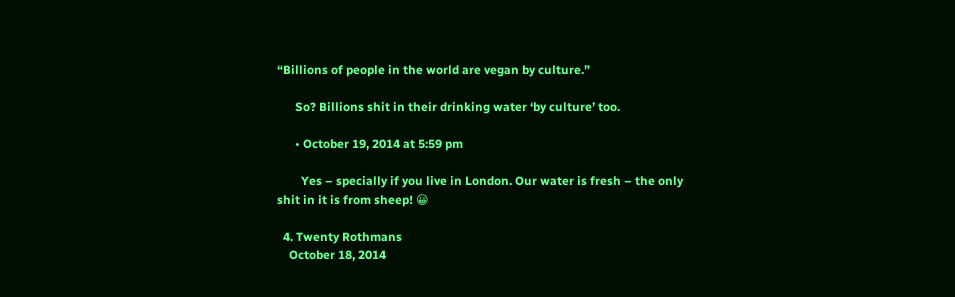“Billions of people in the world are vegan by culture.”

      So? Billions shit in their drinking water ‘by culture’ too.

      • October 19, 2014 at 5:59 pm

        Yes – specially if you live in London. Our water is fresh – the only shit in it is from sheep! 😀

  4. Twenty Rothmans
    October 18, 2014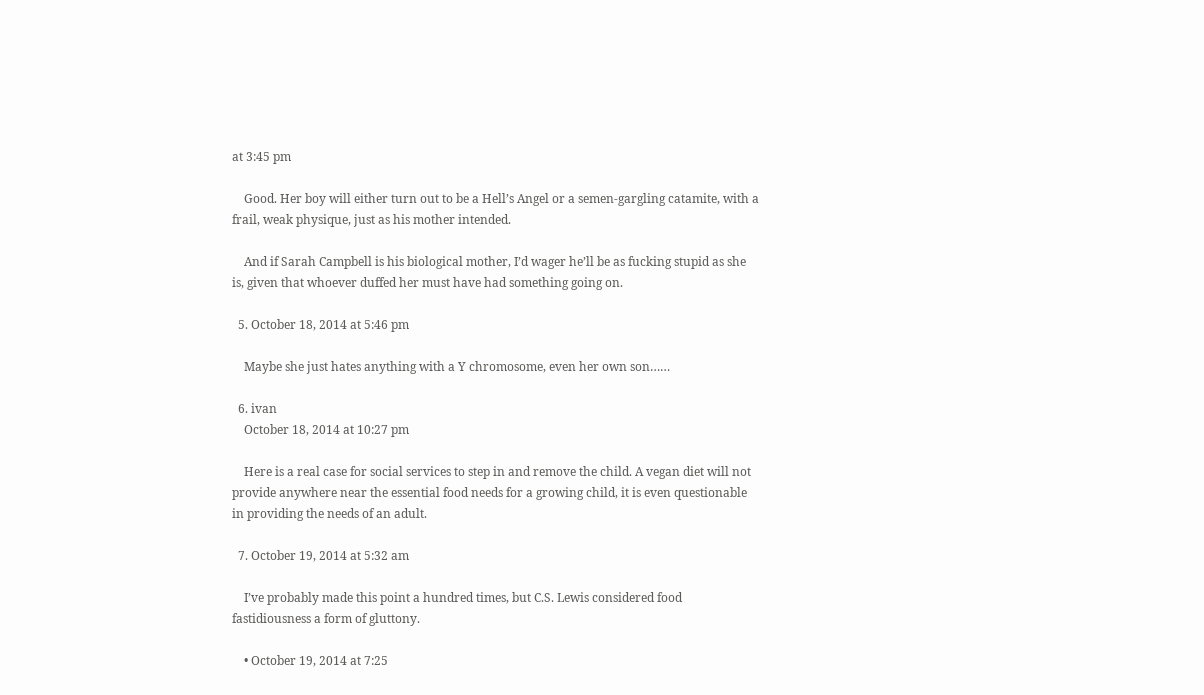at 3:45 pm

    Good. Her boy will either turn out to be a Hell’s Angel or a semen-gargling catamite, with a frail, weak physique, just as his mother intended.

    And if Sarah Campbell is his biological mother, I’d wager he’ll be as fucking stupid as she is, given that whoever duffed her must have had something going on.

  5. October 18, 2014 at 5:46 pm

    Maybe she just hates anything with a Y chromosome, even her own son……

  6. ivan
    October 18, 2014 at 10:27 pm

    Here is a real case for social services to step in and remove the child. A vegan diet will not provide anywhere near the essential food needs for a growing child, it is even questionable in providing the needs of an adult.

  7. October 19, 2014 at 5:32 am

    I’ve probably made this point a hundred times, but C.S. Lewis considered food fastidiousness a form of gluttony.

    • October 19, 2014 at 7:25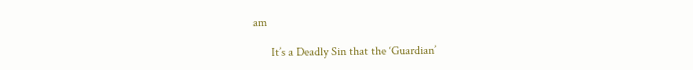am

      It’s a Deadly Sin that the ‘Guardian’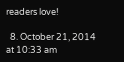readers love!

  8. October 21, 2014 at 10:33 am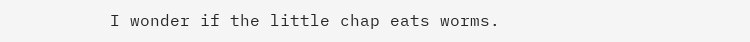I wonder if the little chap eats worms.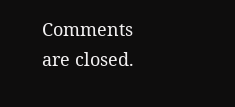Comments are closed.